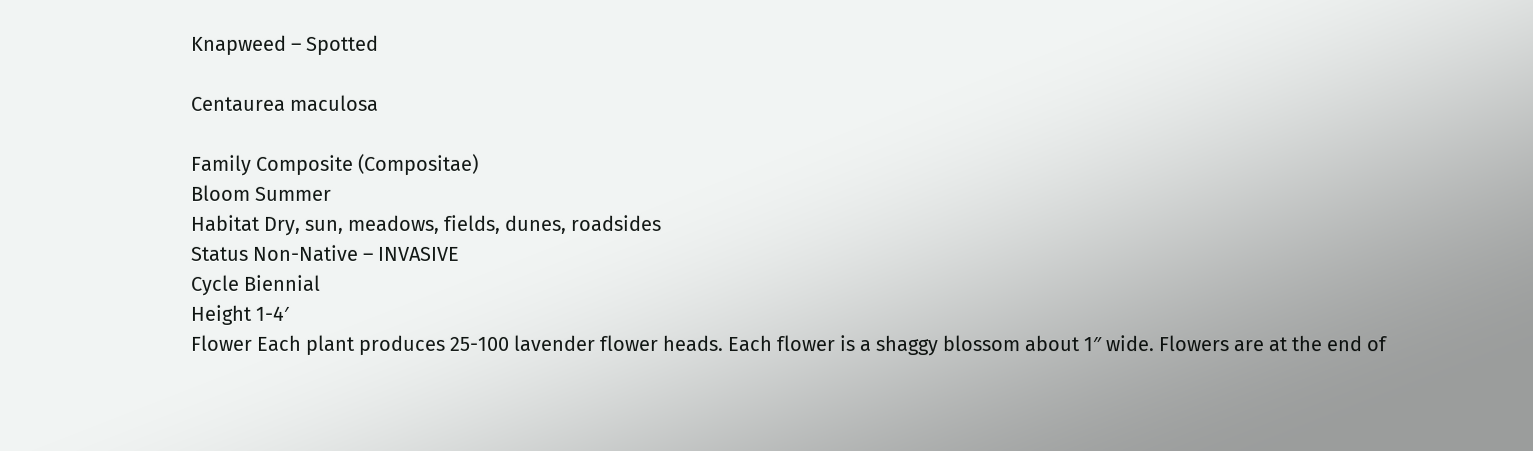Knapweed – Spotted

Centaurea maculosa

Family Composite (Compositae)
Bloom Summer
Habitat Dry, sun, meadows, fields, dunes, roadsides
Status Non-Native – INVASIVE
Cycle Biennial
Height 1-4′
Flower Each plant produces 25-100 lavender flower heads. Each flower is a shaggy blossom about 1″ wide. Flowers are at the end of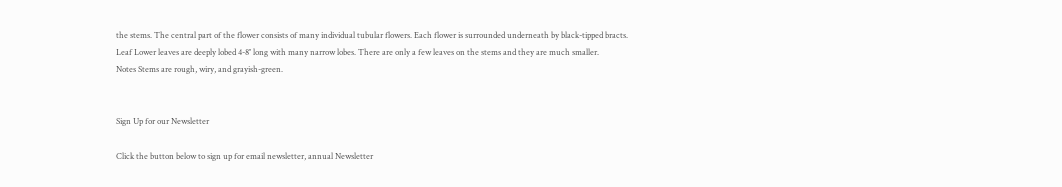the stems. The central part of the flower consists of many individual tubular flowers. Each flower is surrounded underneath by black-tipped bracts.
Leaf Lower leaves are deeply lobed 4-8″ long with many narrow lobes. There are only a few leaves on the stems and they are much smaller.
Notes Stems are rough, wiry, and grayish-green.


Sign Up for our Newsletter

Click the button below to sign up for email newsletter, annual Newsletter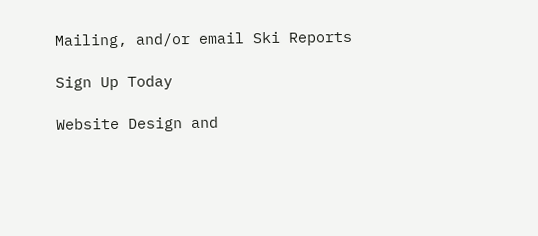Mailing, and/or email Ski Reports

Sign Up Today

Website Design and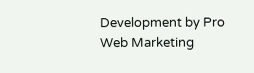Development by Pro Web Marketing